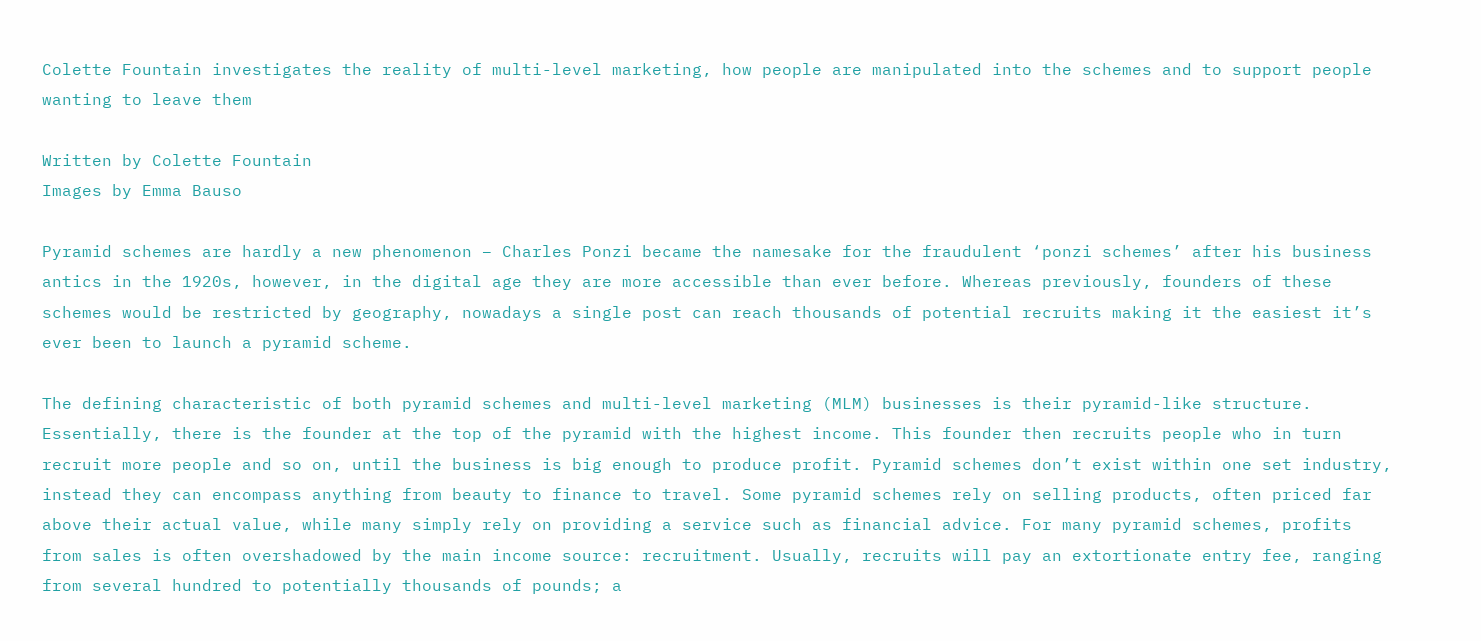Colette Fountain investigates the reality of multi-level marketing, how people are manipulated into the schemes and to support people wanting to leave them

Written by Colette Fountain
Images by Emma Bauso

Pyramid schemes are hardly a new phenomenon – Charles Ponzi became the namesake for the fraudulent ‘ponzi schemes’ after his business antics in the 1920s, however, in the digital age they are more accessible than ever before. Whereas previously, founders of these schemes would be restricted by geography, nowadays a single post can reach thousands of potential recruits making it the easiest it’s ever been to launch a pyramid scheme.

The defining characteristic of both pyramid schemes and multi-level marketing (MLM) businesses is their pyramid-like structure. Essentially, there is the founder at the top of the pyramid with the highest income. This founder then recruits people who in turn recruit more people and so on, until the business is big enough to produce profit. Pyramid schemes don’t exist within one set industry, instead they can encompass anything from beauty to finance to travel. Some pyramid schemes rely on selling products, often priced far above their actual value, while many simply rely on providing a service such as financial advice. For many pyramid schemes, profits from sales is often overshadowed by the main income source: recruitment. Usually, recruits will pay an extortionate entry fee, ranging from several hundred to potentially thousands of pounds; a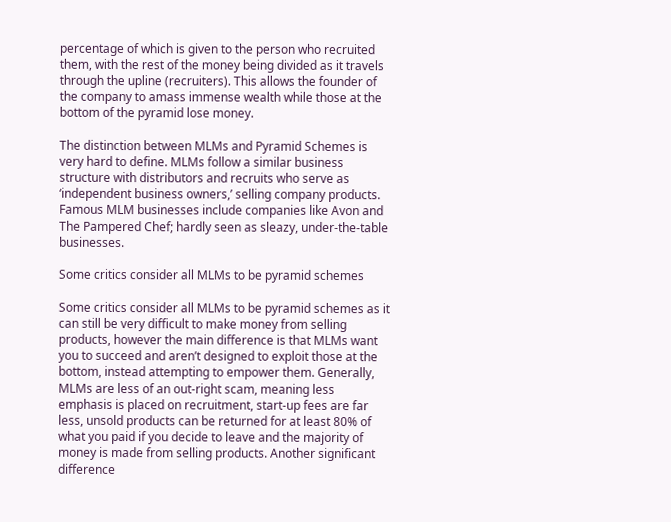percentage of which is given to the person who recruited them, with the rest of the money being divided as it travels through the upline (recruiters). This allows the founder of the company to amass immense wealth while those at the bottom of the pyramid lose money.

The distinction between MLMs and Pyramid Schemes is very hard to define. MLMs follow a similar business structure with distributors and recruits who serve as ‘independent business owners,’ selling company products. Famous MLM businesses include companies like Avon and The Pampered Chef; hardly seen as sleazy, under-the-table businesses.

Some critics consider all MLMs to be pyramid schemes

Some critics consider all MLMs to be pyramid schemes as it can still be very difficult to make money from selling products, however the main difference is that MLMs want you to succeed and aren’t designed to exploit those at the bottom, instead attempting to empower them. Generally, MLMs are less of an out-right scam, meaning less emphasis is placed on recruitment, start-up fees are far less, unsold products can be returned for at least 80% of what you paid if you decide to leave and the majority of money is made from selling products. Another significant difference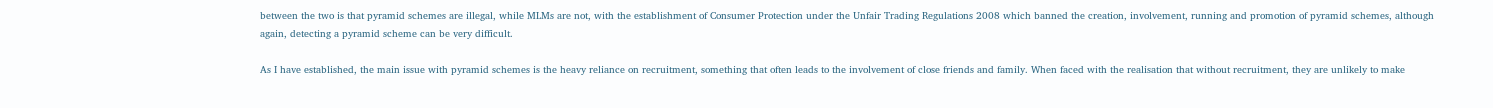between the two is that pyramid schemes are illegal, while MLMs are not, with the establishment of Consumer Protection under the Unfair Trading Regulations 2008 which banned the creation, involvement, running and promotion of pyramid schemes, although again, detecting a pyramid scheme can be very difficult.

As I have established, the main issue with pyramid schemes is the heavy reliance on recruitment, something that often leads to the involvement of close friends and family. When faced with the realisation that without recruitment, they are unlikely to make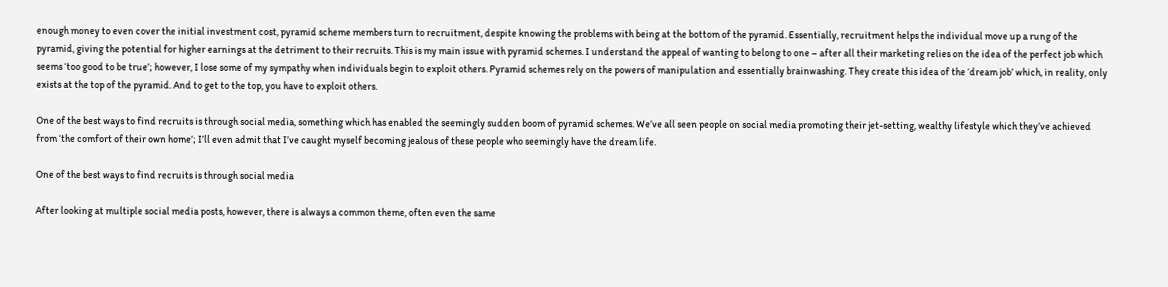enough money to even cover the initial investment cost, pyramid scheme members turn to recruitment, despite knowing the problems with being at the bottom of the pyramid. Essentially, recruitment helps the individual move up a rung of the pyramid, giving the potential for higher earnings at the detriment to their recruits. This is my main issue with pyramid schemes. I understand the appeal of wanting to belong to one – after all their marketing relies on the idea of the perfect job which seems ‘too good to be true’; however, I lose some of my sympathy when individuals begin to exploit others. Pyramid schemes rely on the powers of manipulation and essentially brainwashing. They create this idea of the ‘dream job’ which, in reality, only exists at the top of the pyramid. And to get to the top, you have to exploit others.

One of the best ways to find recruits is through social media, something which has enabled the seemingly sudden boom of pyramid schemes. We’ve all seen people on social media promoting their jet-setting, wealthy lifestyle which they’ve achieved from ‘the comfort of their own home’; I’ll even admit that I’ve caught myself becoming jealous of these people who seemingly have the dream life.

One of the best ways to find recruits is through social media

After looking at multiple social media posts, however, there is always a common theme, often even the same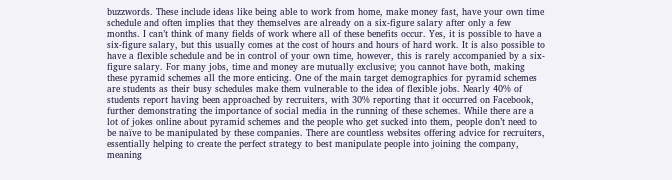buzzwords. These include ideas like being able to work from home, make money fast, have your own time schedule and often implies that they themselves are already on a six-figure salary after only a few months. I can’t think of many fields of work where all of these benefits occur. Yes, it is possible to have a six-figure salary, but this usually comes at the cost of hours and hours of hard work. It is also possible to have a flexible schedule and be in control of your own time, however, this is rarely accompanied by a six-figure salary. For many jobs, time and money are mutually exclusive; you cannot have both, making these pyramid schemes all the more enticing. One of the main target demographics for pyramid schemes are students as their busy schedules make them vulnerable to the idea of flexible jobs. Nearly 40% of students report having been approached by recruiters, with 30% reporting that it occurred on Facebook, further demonstrating the importance of social media in the running of these schemes. While there are a lot of jokes online about pyramid schemes and the people who get sucked into them, people don’t need to be naïve to be manipulated by these companies. There are countless websites offering advice for recruiters, essentially helping to create the perfect strategy to best manipulate people into joining the company, meaning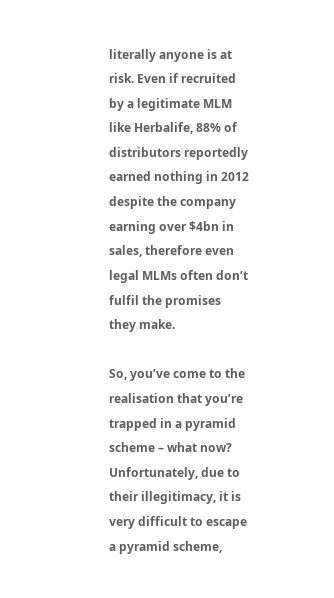literally anyone is at risk. Even if recruited by a legitimate MLM like Herbalife, 88% of distributors reportedly earned nothing in 2012 despite the company earning over $4bn in sales, therefore even legal MLMs often don’t fulfil the promises they make.

So, you’ve come to the realisation that you’re trapped in a pyramid scheme – what now? Unfortunately, due to their illegitimacy, it is very difficult to escape a pyramid scheme,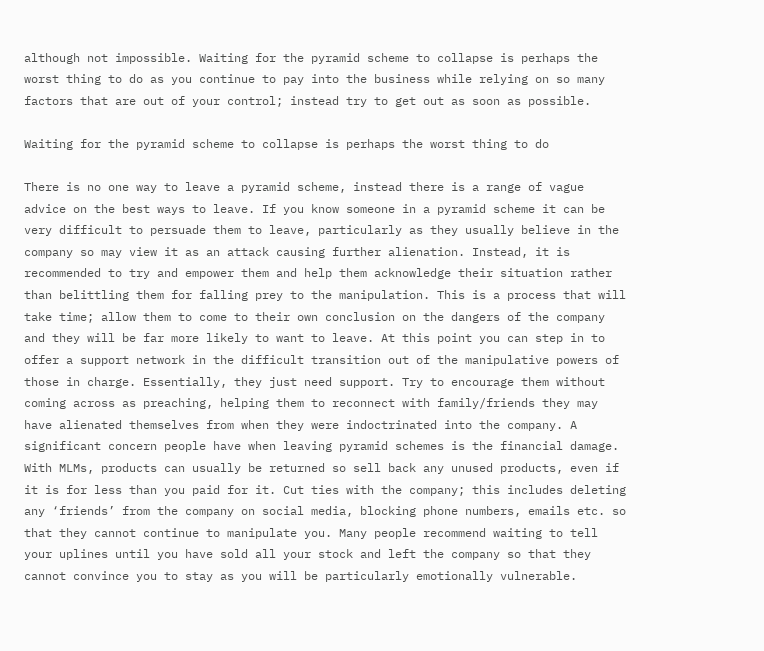although not impossible. Waiting for the pyramid scheme to collapse is perhaps the worst thing to do as you continue to pay into the business while relying on so many factors that are out of your control; instead try to get out as soon as possible.

Waiting for the pyramid scheme to collapse is perhaps the worst thing to do

There is no one way to leave a pyramid scheme, instead there is a range of vague advice on the best ways to leave. If you know someone in a pyramid scheme it can be very difficult to persuade them to leave, particularly as they usually believe in the company so may view it as an attack causing further alienation. Instead, it is recommended to try and empower them and help them acknowledge their situation rather than belittling them for falling prey to the manipulation. This is a process that will take time; allow them to come to their own conclusion on the dangers of the company and they will be far more likely to want to leave. At this point you can step in to offer a support network in the difficult transition out of the manipulative powers of those in charge. Essentially, they just need support. Try to encourage them without coming across as preaching, helping them to reconnect with family/friends they may have alienated themselves from when they were indoctrinated into the company. A significant concern people have when leaving pyramid schemes is the financial damage. With MLMs, products can usually be returned so sell back any unused products, even if it is for less than you paid for it. Cut ties with the company; this includes deleting any ‘friends’ from the company on social media, blocking phone numbers, emails etc. so that they cannot continue to manipulate you. Many people recommend waiting to tell your uplines until you have sold all your stock and left the company so that they cannot convince you to stay as you will be particularly emotionally vulnerable.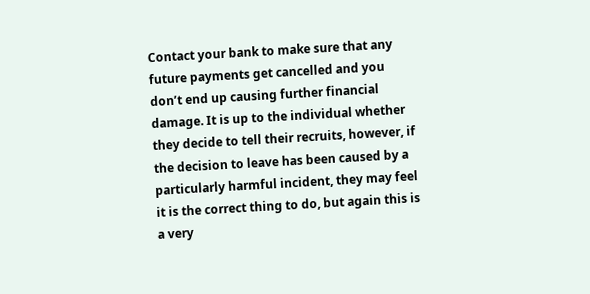Contact your bank to make sure that any future payments get cancelled and you don’t end up causing further financial damage. It is up to the individual whether they decide to tell their recruits, however, if the decision to leave has been caused by a particularly harmful incident, they may feel it is the correct thing to do, but again this is a very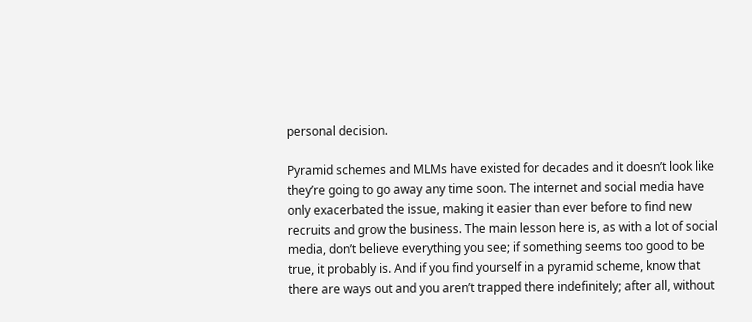personal decision.

Pyramid schemes and MLMs have existed for decades and it doesn’t look like they’re going to go away any time soon. The internet and social media have only exacerbated the issue, making it easier than ever before to find new recruits and grow the business. The main lesson here is, as with a lot of social media, don’t believe everything you see; if something seems too good to be true, it probably is. And if you find yourself in a pyramid scheme, know that there are ways out and you aren’t trapped there indefinitely; after all, without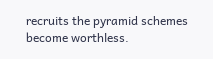recruits the pyramid schemes become worthless.